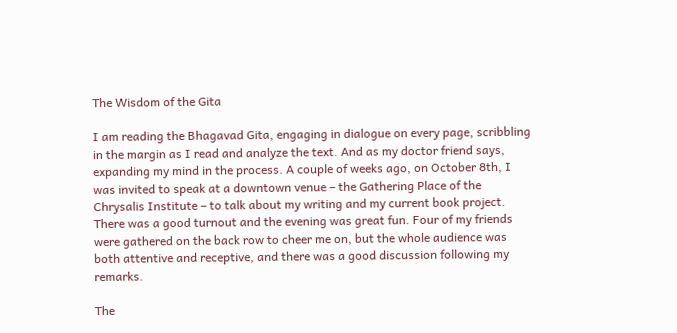The Wisdom of the Gita

I am reading the Bhagavad Gita, engaging in dialogue on every page, scribbling in the margin as I read and analyze the text. And as my doctor friend says, expanding my mind in the process. A couple of weeks ago, on October 8th, I was invited to speak at a downtown venue – the Gathering Place of the Chrysalis Institute – to talk about my writing and my current book project. There was a good turnout and the evening was great fun. Four of my friends were gathered on the back row to cheer me on, but the whole audience was both attentive and receptive, and there was a good discussion following my remarks.

The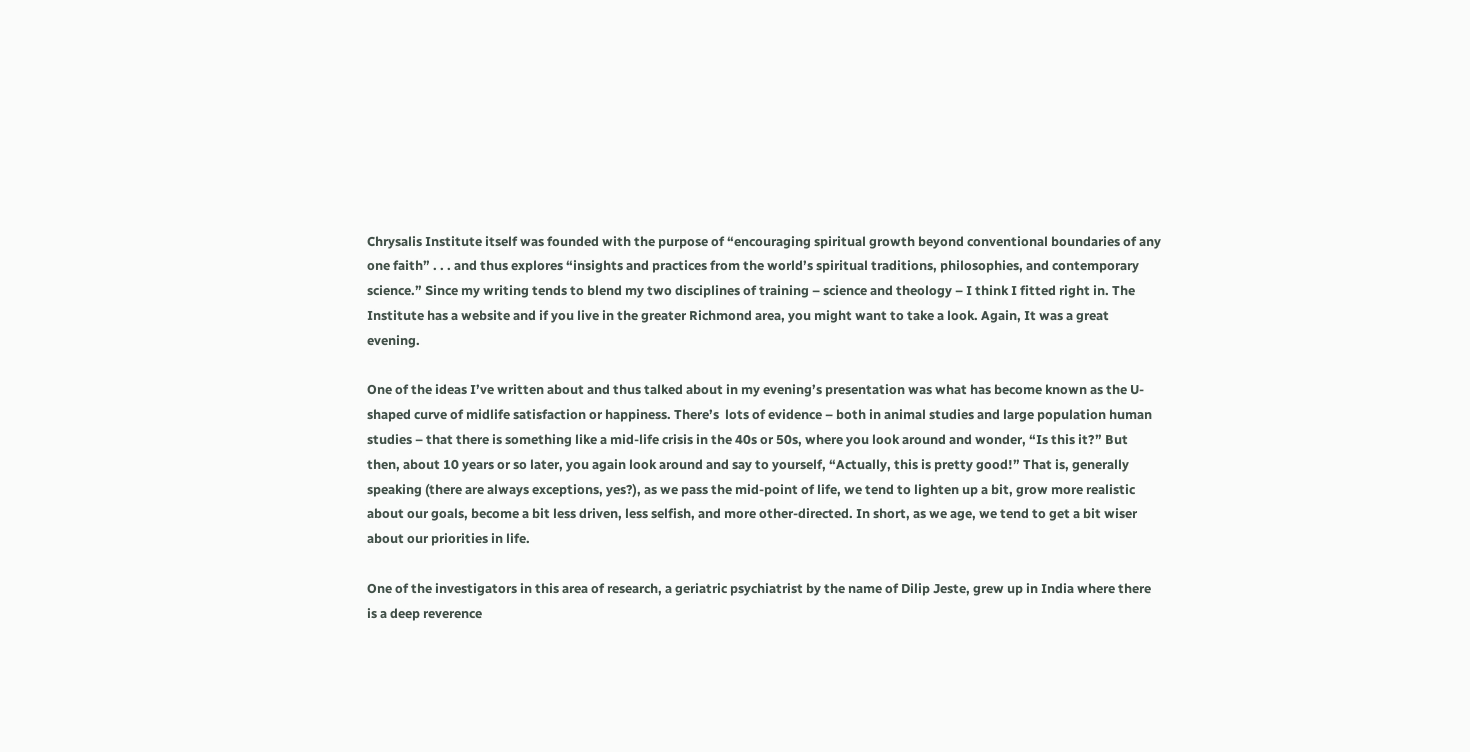Chrysalis Institute itself was founded with the purpose of “encouraging spiritual growth beyond conventional boundaries of any one faith” . . . and thus explores “insights and practices from the world’s spiritual traditions, philosophies, and contemporary science.” Since my writing tends to blend my two disciplines of training – science and theology – I think I fitted right in. The Institute has a website and if you live in the greater Richmond area, you might want to take a look. Again, It was a great evening.

One of the ideas I’ve written about and thus talked about in my evening’s presentation was what has become known as the U-shaped curve of midlife satisfaction or happiness. There’s  lots of evidence – both in animal studies and large population human studies – that there is something like a mid-life crisis in the 40s or 50s, where you look around and wonder, “Is this it?” But then, about 10 years or so later, you again look around and say to yourself, “Actually, this is pretty good!” That is, generally speaking (there are always exceptions, yes?), as we pass the mid-point of life, we tend to lighten up a bit, grow more realistic about our goals, become a bit less driven, less selfish, and more other-directed. In short, as we age, we tend to get a bit wiser about our priorities in life.

One of the investigators in this area of research, a geriatric psychiatrist by the name of Dilip Jeste, grew up in India where there is a deep reverence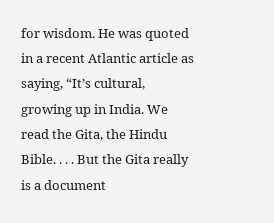for wisdom. He was quoted in a recent Atlantic article as saying, “It’s cultural, growing up in India. We read the Gita, the Hindu Bible. . . . But the Gita really is a document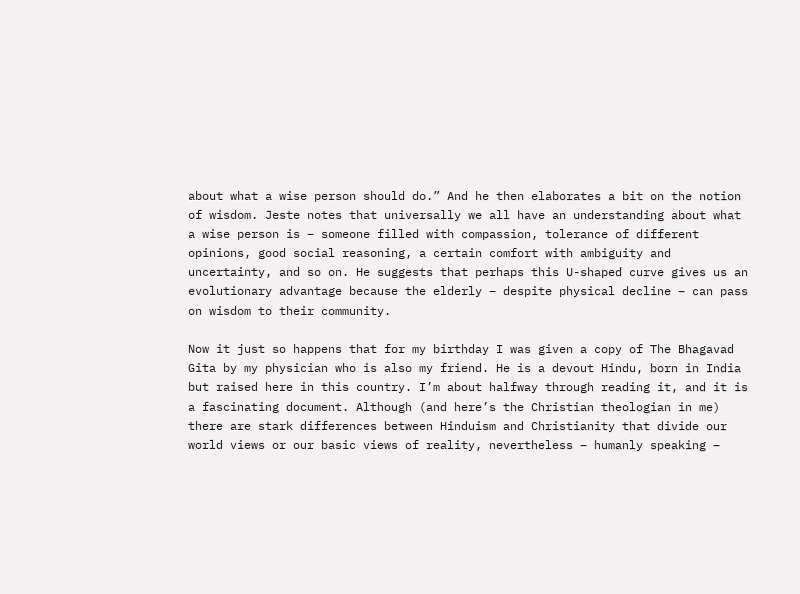about what a wise person should do.” And he then elaborates a bit on the notion of wisdom. Jeste notes that universally we all have an understanding about what a wise person is – someone filled with compassion, tolerance of different opinions, good social reasoning, a certain comfort with ambiguity and uncertainty, and so on. He suggests that perhaps this U-shaped curve gives us an evolutionary advantage because the elderly – despite physical decline – can pass on wisdom to their community.

Now it just so happens that for my birthday I was given a copy of The Bhagavad Gita by my physician who is also my friend. He is a devout Hindu, born in India but raised here in this country. I’m about halfway through reading it, and it is a fascinating document. Although (and here’s the Christian theologian in me) there are stark differences between Hinduism and Christianity that divide our world views or our basic views of reality, nevertheless – humanly speaking –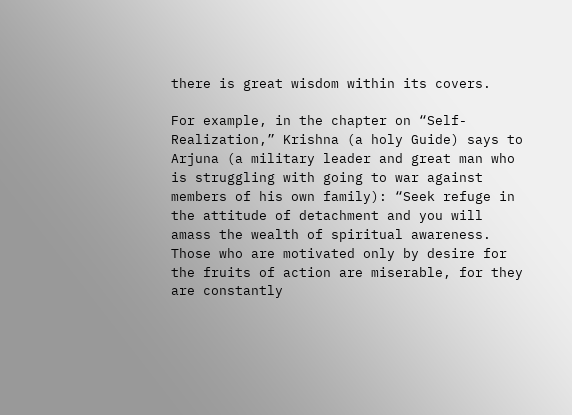there is great wisdom within its covers.

For example, in the chapter on “Self-Realization,” Krishna (a holy Guide) says to Arjuna (a military leader and great man who is struggling with going to war against members of his own family): “Seek refuge in the attitude of detachment and you will amass the wealth of spiritual awareness. Those who are motivated only by desire for the fruits of action are miserable, for they are constantly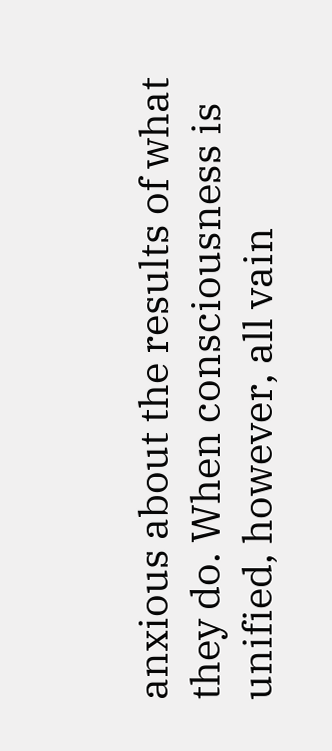anxious about the results of what they do. When consciousness is unified, however, all vain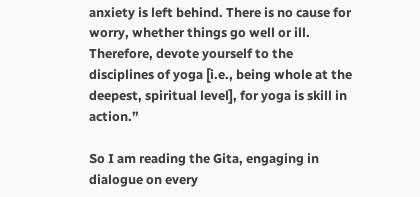anxiety is left behind. There is no cause for worry, whether things go well or ill. Therefore, devote yourself to the disciplines of yoga [i.e., being whole at the deepest, spiritual level], for yoga is skill in action.”

So I am reading the Gita, engaging in dialogue on every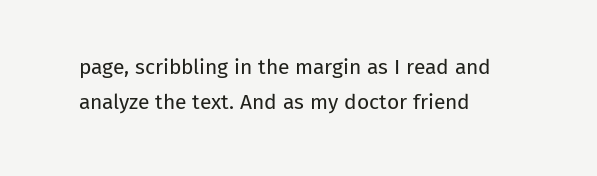page, scribbling in the margin as I read and analyze the text. And as my doctor friend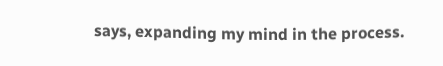says, expanding my mind in the process.